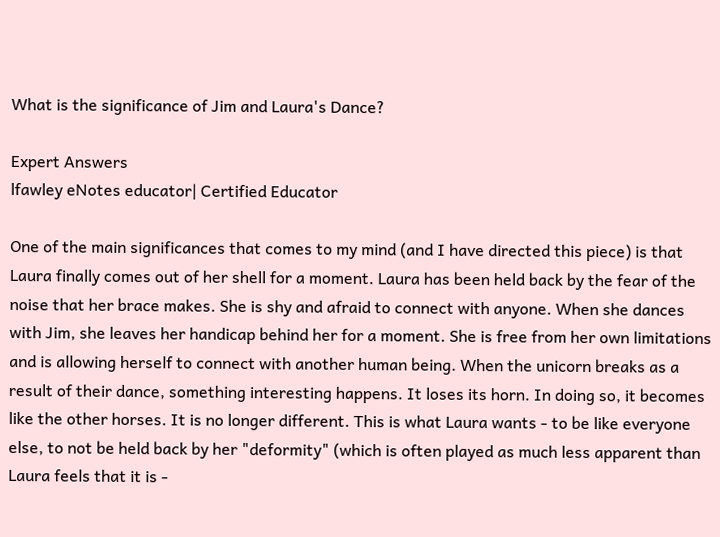What is the significance of Jim and Laura's Dance?

Expert Answers
lfawley eNotes educator| Certified Educator

One of the main significances that comes to my mind (and I have directed this piece) is that Laura finally comes out of her shell for a moment. Laura has been held back by the fear of the noise that her brace makes. She is shy and afraid to connect with anyone. When she dances with Jim, she leaves her handicap behind her for a moment. She is free from her own limitations and is allowing herself to connect with another human being. When the unicorn breaks as a result of their dance, something interesting happens. It loses its horn. In doing so, it becomes like the other horses. It is no longer different. This is what Laura wants - to be like everyone else, to not be held back by her "deformity" (which is often played as much less apparent than Laura feels that it is -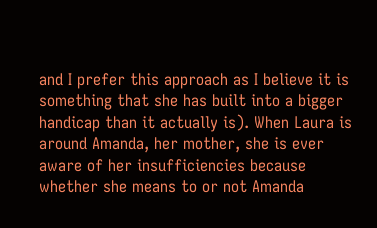and I prefer this approach as I believe it is something that she has built into a bigger handicap than it actually is). When Laura is around Amanda, her mother, she is ever aware of her insufficiencies because whether she means to or not Amanda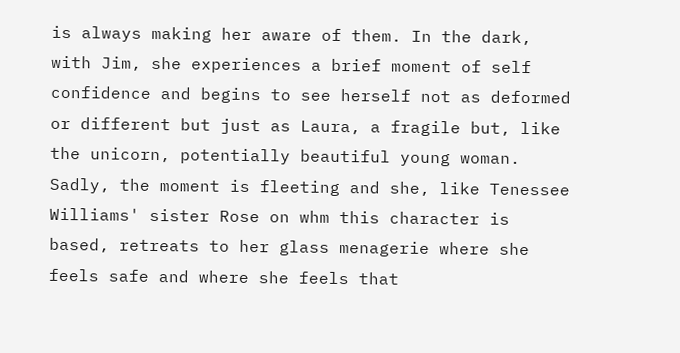is always making her aware of them. In the dark, with Jim, she experiences a brief moment of self confidence and begins to see herself not as deformed or different but just as Laura, a fragile but, like the unicorn, potentially beautiful young woman. Sadly, the moment is fleeting and she, like Tenessee Williams' sister Rose on whm this character is based, retreats to her glass menagerie where she feels safe and where she feels that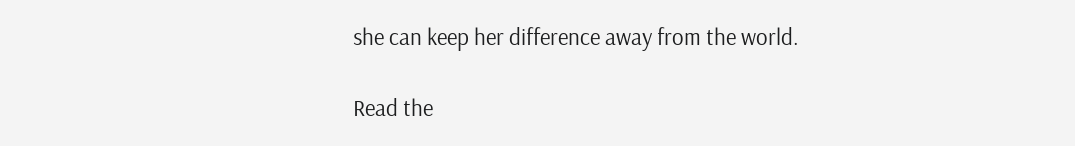she can keep her difference away from the world.

Read the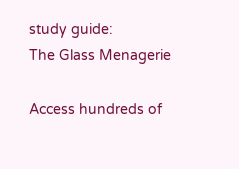study guide:
The Glass Menagerie

Access hundreds of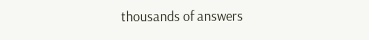thousands of answers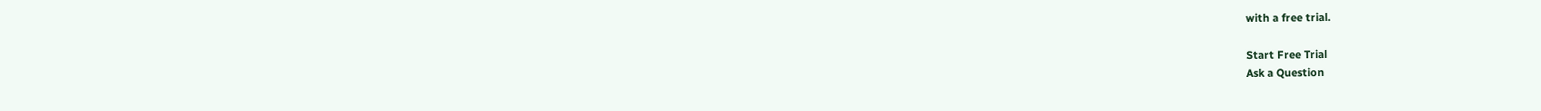with a free trial.

Start Free Trial
Ask a Question